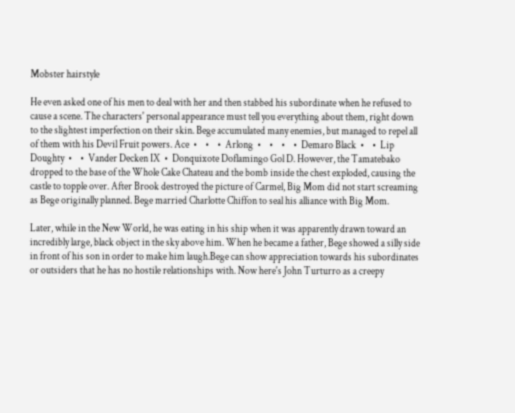Mobster hairstyle

He even asked one of his men to deal with her and then stabbed his subordinate when he refused to cause a scene. The characters' personal appearance must tell you everything about them, right down to the slightest imperfection on their skin. Bege accumulated many enemies, but managed to repel all of them with his Devil Fruit powers. Ace  •    •    •  Arlong  •    •    •    •  Demaro Black  •    •  Lip Doughty  •    •  Vander Decken IX  •  Donquixote Doflamingo Gol D. However, the Tamatebako dropped to the base of the Whole Cake Chateau and the bomb inside the chest exploded, causing the castle to topple over. After Brook destroyed the picture of Carmel, Big Mom did not start screaming as Bege originally planned. Bege married Charlotte Chiffon to seal his alliance with Big Mom.

Later, while in the New World, he was eating in his ship when it was apparently drawn toward an incredibly large, black object in the sky above him. When he became a father, Bege showed a silly side in front of his son in order to make him laugh.Bege can show appreciation towards his subordinates or outsiders that he has no hostile relationships with. Now here's John Turturro as a creepy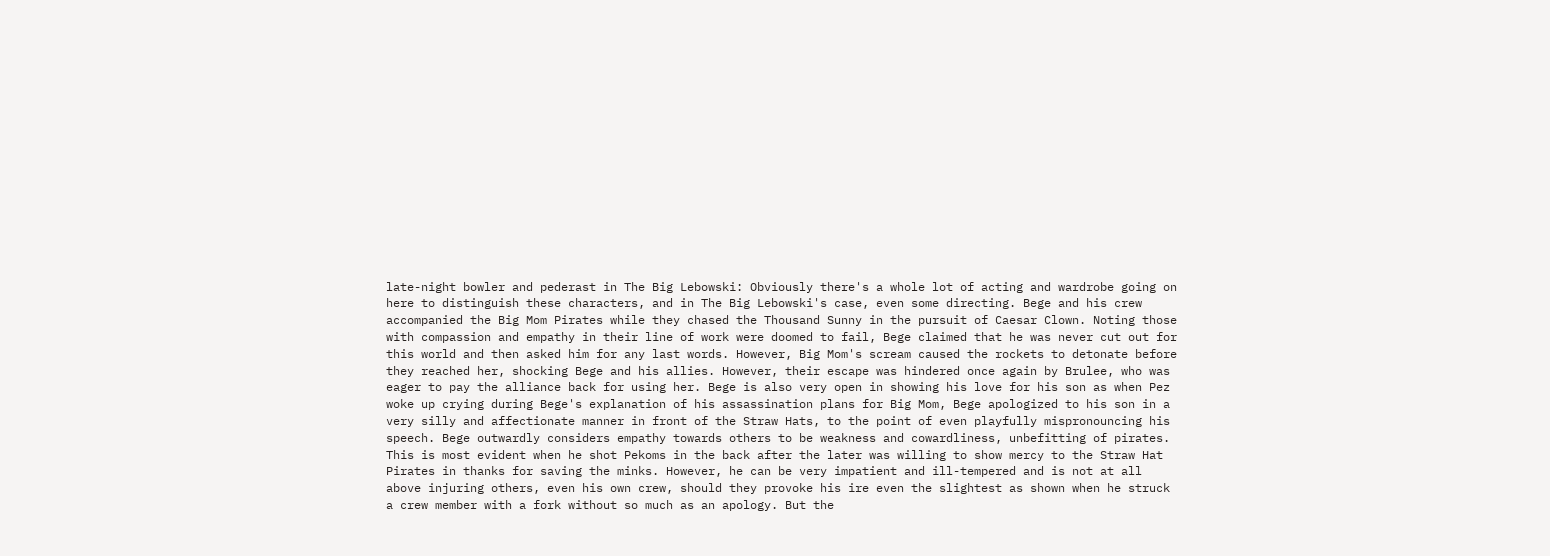late-night bowler and pederast in The Big Lebowski: Obviously there's a whole lot of acting and wardrobe going on here to distinguish these characters, and in The Big Lebowski's case, even some directing. Bege and his crew accompanied the Big Mom Pirates while they chased the Thousand Sunny in the pursuit of Caesar Clown. Noting those with compassion and empathy in their line of work were doomed to fail, Bege claimed that he was never cut out for this world and then asked him for any last words. However, Big Mom's scream caused the rockets to detonate before they reached her, shocking Bege and his allies. However, their escape was hindered once again by Brulee, who was eager to pay the alliance back for using her. Bege is also very open in showing his love for his son as when Pez woke up crying during Bege's explanation of his assassination plans for Big Mom, Bege apologized to his son in a very silly and affectionate manner in front of the Straw Hats, to the point of even playfully mispronouncing his speech. Bege outwardly considers empathy towards others to be weakness and cowardliness, unbefitting of pirates. This is most evident when he shot Pekoms in the back after the later was willing to show mercy to the Straw Hat Pirates in thanks for saving the minks. However, he can be very impatient and ill-tempered and is not at all above injuring others, even his own crew, should they provoke his ire even the slightest as shown when he struck a crew member with a fork without so much as an apology. But the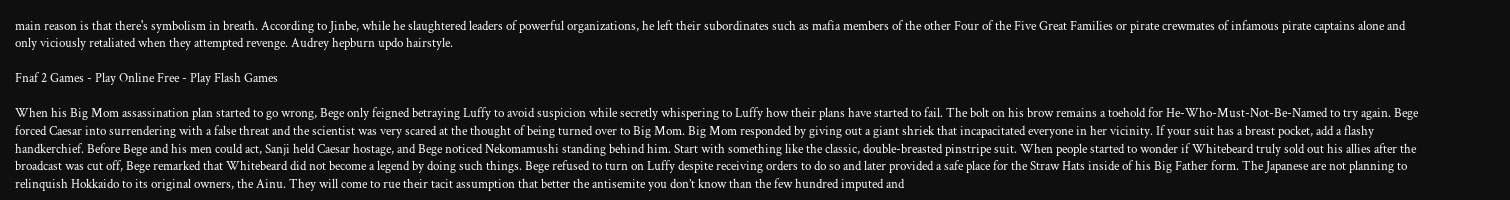main reason is that there's symbolism in breath. According to Jinbe, while he slaughtered leaders of powerful organizations, he left their subordinates such as mafia members of the other Four of the Five Great Families or pirate crewmates of infamous pirate captains alone and only viciously retaliated when they attempted revenge. Audrey hepburn updo hairstyle.

Fnaf 2 Games - Play Online Free - Play Flash Games

When his Big Mom assassination plan started to go wrong, Bege only feigned betraying Luffy to avoid suspicion while secretly whispering to Luffy how their plans have started to fail. The bolt on his brow remains a toehold for He-Who-Must-Not-Be-Named to try again. Bege forced Caesar into surrendering with a false threat and the scientist was very scared at the thought of being turned over to Big Mom. Big Mom responded by giving out a giant shriek that incapacitated everyone in her vicinity. If your suit has a breast pocket, add a flashy handkerchief. Before Bege and his men could act, Sanji held Caesar hostage, and Bege noticed Nekomamushi standing behind him. Start with something like the classic, double-breasted pinstripe suit. When people started to wonder if Whitebeard truly sold out his allies after the broadcast was cut off, Bege remarked that Whitebeard did not become a legend by doing such things. Bege refused to turn on Luffy despite receiving orders to do so and later provided a safe place for the Straw Hats inside of his Big Father form. The Japanese are not planning to relinquish Hokkaido to its original owners, the Ainu. They will come to rue their tacit assumption that better the antisemite you don’t know than the few hundred imputed and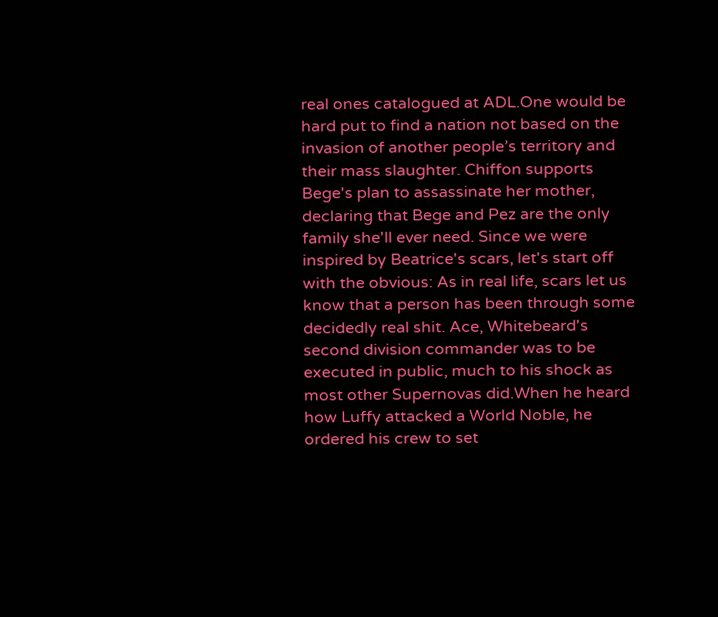real ones catalogued at ADL.One would be hard put to find a nation not based on the invasion of another people’s territory and their mass slaughter. Chiffon supports Bege's plan to assassinate her mother, declaring that Bege and Pez are the only family she'll ever need. Since we were inspired by Beatrice's scars, let's start off with the obvious: As in real life, scars let us know that a person has been through some decidedly real shit. Ace, Whitebeard's second division commander was to be executed in public, much to his shock as most other Supernovas did.When he heard how Luffy attacked a World Noble, he ordered his crew to set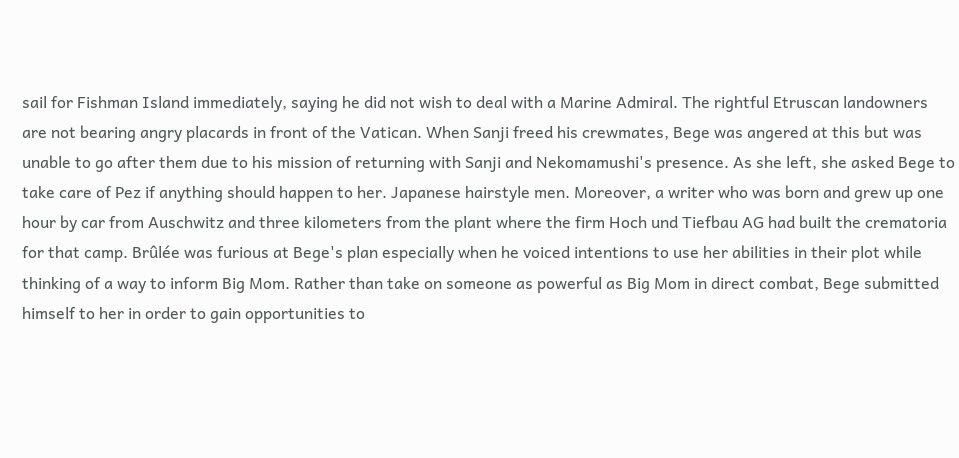sail for Fishman Island immediately, saying he did not wish to deal with a Marine Admiral. The rightful Etruscan landowners are not bearing angry placards in front of the Vatican. When Sanji freed his crewmates, Bege was angered at this but was unable to go after them due to his mission of returning with Sanji and Nekomamushi's presence. As she left, she asked Bege to take care of Pez if anything should happen to her. Japanese hairstyle men. Moreover, a writer who was born and grew up one hour by car from Auschwitz and three kilometers from the plant where the firm Hoch und Tiefbau AG had built the crematoria for that camp. Brûlée was furious at Bege's plan especially when he voiced intentions to use her abilities in their plot while thinking of a way to inform Big Mom. Rather than take on someone as powerful as Big Mom in direct combat, Bege submitted himself to her in order to gain opportunities to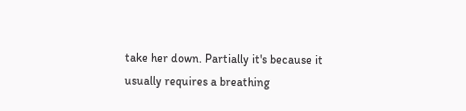take her down. Partially it's because it usually requires a breathing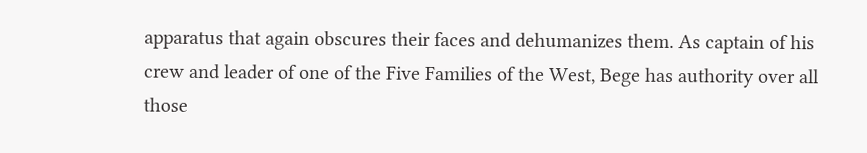apparatus that again obscures their faces and dehumanizes them. As captain of his crew and leader of one of the Five Families of the West, Bege has authority over all those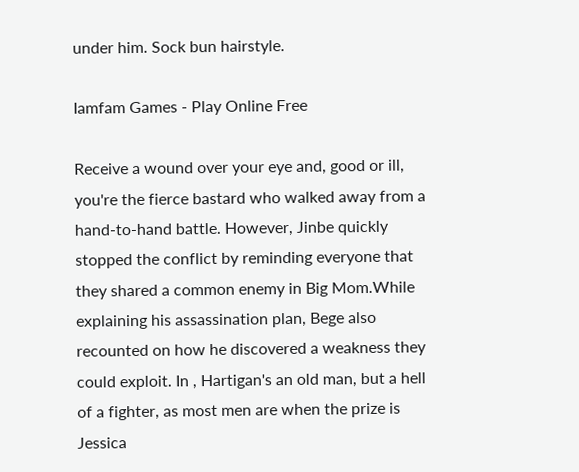under him. Sock bun hairstyle.

Iamfam Games - Play Online Free

Receive a wound over your eye and, good or ill, you're the fierce bastard who walked away from a hand-to-hand battle. However, Jinbe quickly stopped the conflict by reminding everyone that they shared a common enemy in Big Mom.While explaining his assassination plan, Bege also recounted on how he discovered a weakness they could exploit. In , Hartigan's an old man, but a hell of a fighter, as most men are when the prize is Jessica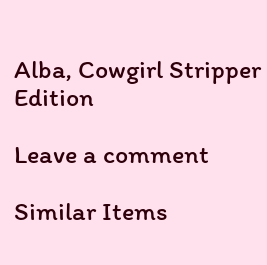Alba, Cowgirl Stripper Edition

Leave a comment

Similar Items